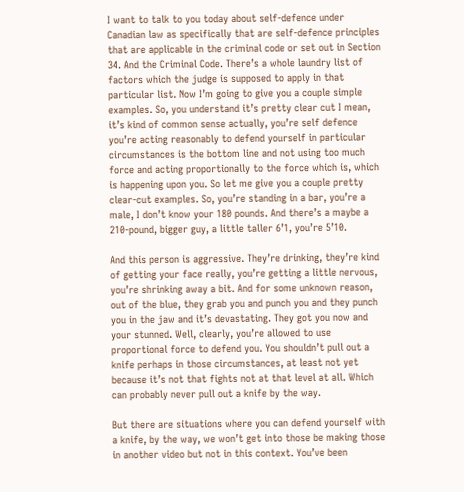I want to talk to you today about self-defence under Canadian law as specifically that are self-defence principles that are applicable in the criminal code or set out in Section 34. And the Criminal Code. There’s a whole laundry list of factors which the judge is supposed to apply in that particular list. Now I’m going to give you a couple simple examples. So, you understand it’s pretty clear cut I mean, it’s kind of common sense actually, you’re self defence you’re acting reasonably to defend yourself in particular circumstances is the bottom line and not using too much force and acting proportionally to the force which is, which is happening upon you. So let me give you a couple pretty clear-cut examples. So, you’re standing in a bar, you’re a male, I don’t know your 180 pounds. And there’s a maybe a 210-pound, bigger guy, a little taller 6’1, you’re 5’10.

And this person is aggressive. They’re drinking, they’re kind of getting your face really, you’re getting a little nervous, you’re shrinking away a bit. And for some unknown reason, out of the blue, they grab you and punch you and they punch you in the jaw and it’s devastating. They got you now and your stunned. Well, clearly, you’re allowed to use proportional force to defend you. You shouldn’t pull out a knife perhaps in those circumstances, at least not yet because it’s not that fights not at that level at all. Which can probably never pull out a knife by the way.

But there are situations where you can defend yourself with a knife, by the way, we won’t get into those be making those in another video but not in this context. You’ve been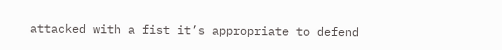attacked with a fist it’s appropriate to defend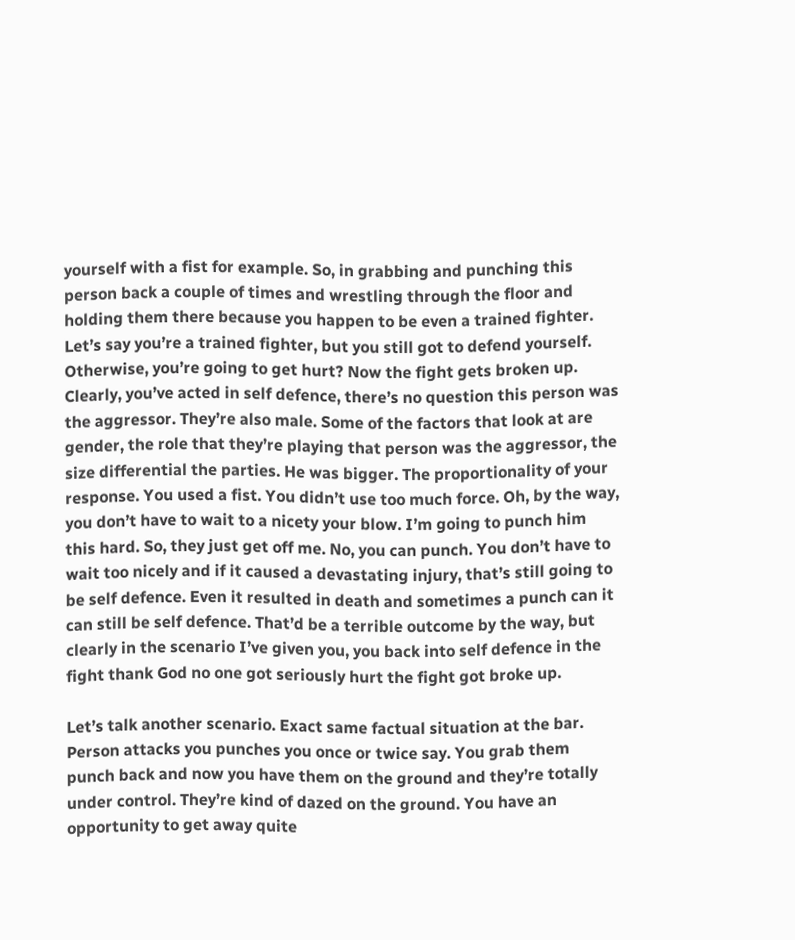yourself with a fist for example. So, in grabbing and punching this person back a couple of times and wrestling through the floor and holding them there because you happen to be even a trained fighter. Let’s say you’re a trained fighter, but you still got to defend yourself. Otherwise, you’re going to get hurt? Now the fight gets broken up. Clearly, you’ve acted in self defence, there’s no question this person was the aggressor. They’re also male. Some of the factors that look at are gender, the role that they’re playing that person was the aggressor, the size differential the parties. He was bigger. The proportionality of your response. You used a fist. You didn’t use too much force. Oh, by the way, you don’t have to wait to a nicety your blow. I’m going to punch him this hard. So, they just get off me. No, you can punch. You don’t have to wait too nicely and if it caused a devastating injury, that’s still going to be self defence. Even it resulted in death and sometimes a punch can it can still be self defence. That’d be a terrible outcome by the way, but clearly in the scenario I’ve given you, you back into self defence in the fight thank God no one got seriously hurt the fight got broke up.

Let’s talk another scenario. Exact same factual situation at the bar. Person attacks you punches you once or twice say. You grab them punch back and now you have them on the ground and they’re totally under control. They’re kind of dazed on the ground. You have an opportunity to get away quite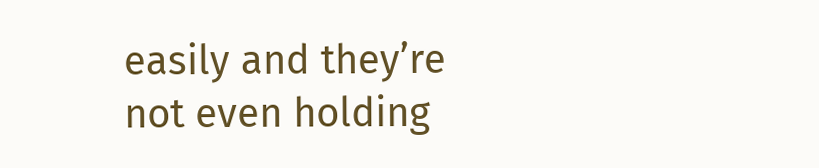easily and they’re not even holding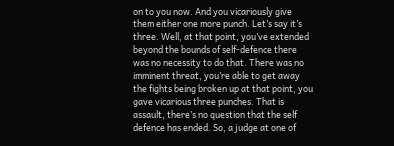on to you now. And you vicariously give them either one more punch. Let’s say it’s three. Well, at that point, you’ve extended beyond the bounds of self-defence there was no necessity to do that. There was no imminent threat, you’re able to get away the fights being broken up at that point, you gave vicarious three punches. That is assault, there’s no question that the self defence has ended. So, a judge at one of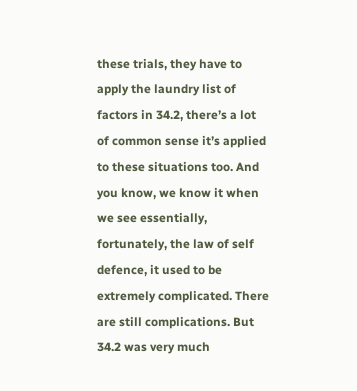these trials, they have to apply the laundry list of factors in 34.2, there’s a lot of common sense it’s applied to these situations too. And you know, we know it when we see essentially, fortunately, the law of self defence, it used to be extremely complicated. There are still complications. But 34.2 was very much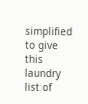simplified to give this laundry list of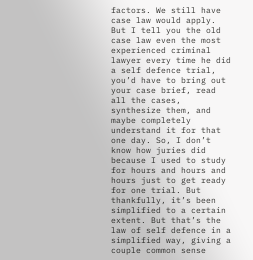factors. We still have case law would apply. But I tell you the old case law even the most experienced criminal lawyer every time he did a self defence trial, you’d have to bring out your case brief, read all the cases, synthesize them, and maybe completely understand it for that one day. So, I don’t know how juries did because I used to study for hours and hours and hours just to get ready for one trial. But thankfully, it’s been simplified to a certain extent. But that’s the law of self defence in a simplified way, giving a couple common sense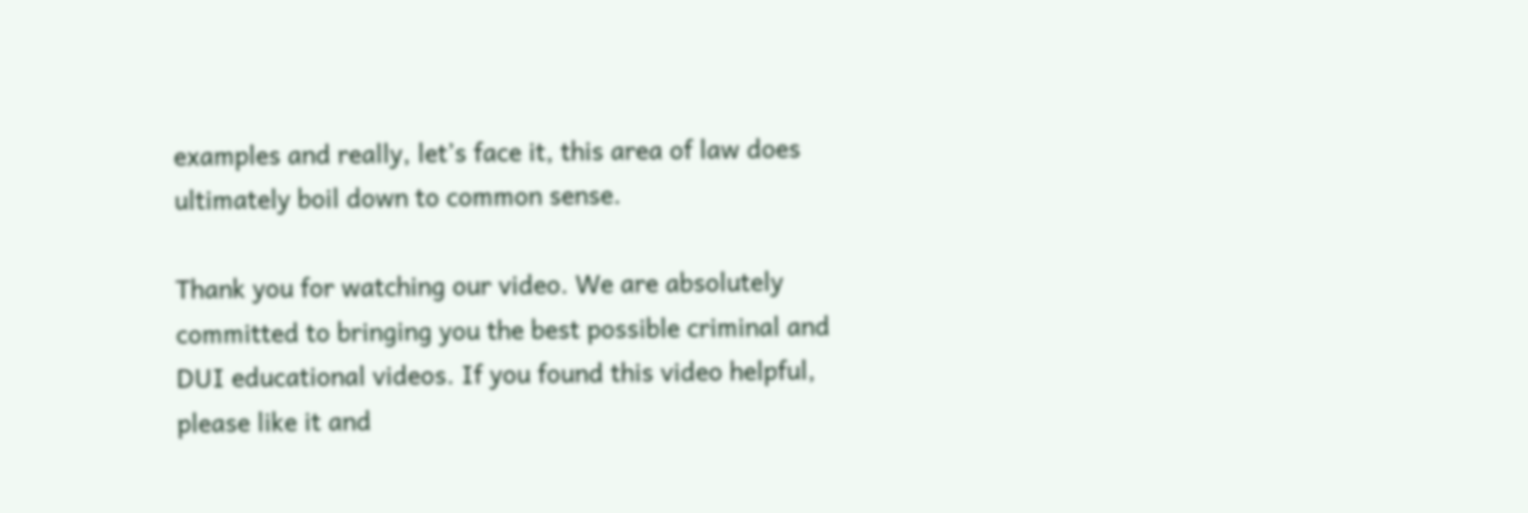examples and really, let’s face it, this area of law does ultimately boil down to common sense.

Thank you for watching our video. We are absolutely committed to bringing you the best possible criminal and DUI educational videos. If you found this video helpful, please like it and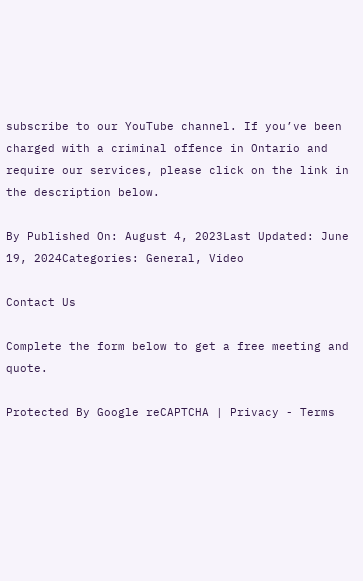subscribe to our YouTube channel. If you’ve been charged with a criminal offence in Ontario and require our services, please click on the link in the description below.

By Published On: August 4, 2023Last Updated: June 19, 2024Categories: General, Video

Contact Us

Complete the form below to get a free meeting and quote.

Protected By Google reCAPTCHA | Privacy - Terms